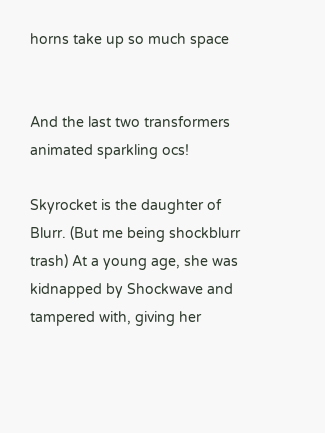horns take up so much space


And the last two transformers animated sparkling ocs!

Skyrocket is the daughter of Blurr. (But me being shockblurr trash) At a young age, she was kidnapped by Shockwave and tampered with, giving her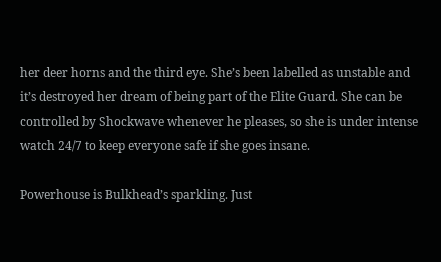her deer horns and the third eye. She’s been labelled as unstable and it’s destroyed her dream of being part of the Elite Guard. She can be controlled by Shockwave whenever he pleases, so she is under intense watch 24/7 to keep everyone safe if she goes insane.

Powerhouse is Bulkhead’s sparkling. Just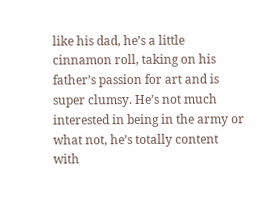like his dad, he’s a little cinnamon roll, taking on his father’s passion for art and is super clumsy. He’s not much interested in being in the army or what not, he’s totally content with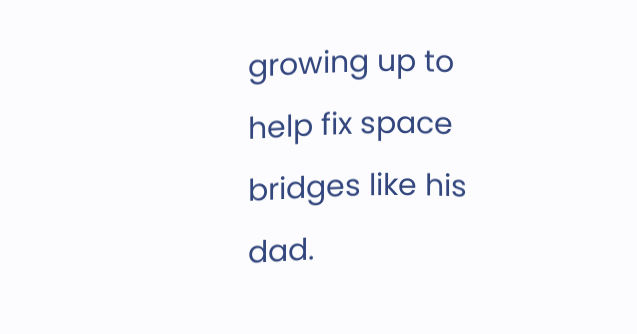growing up to help fix space bridges like his dad.